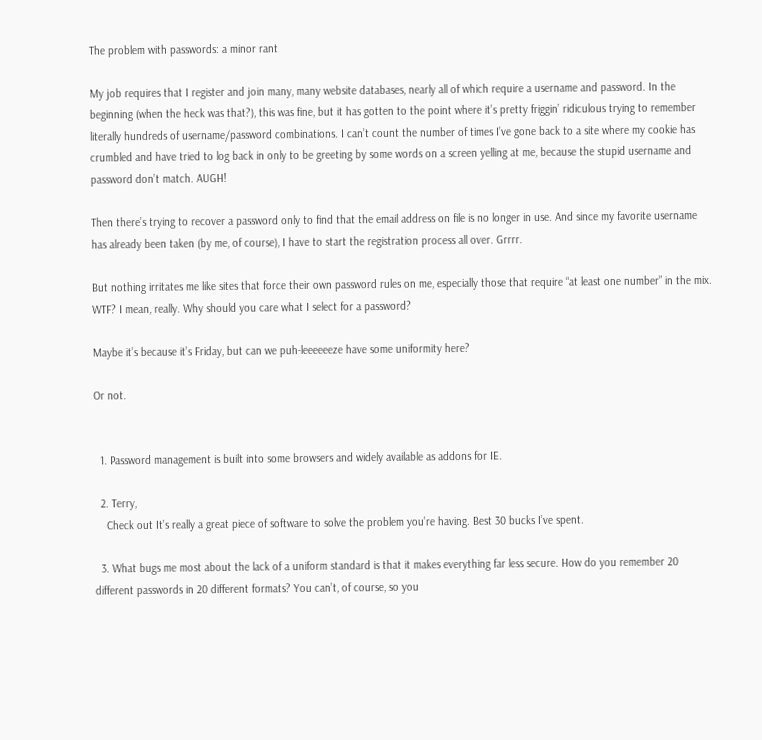The problem with passwords: a minor rant

My job requires that I register and join many, many website databases, nearly all of which require a username and password. In the beginning (when the heck was that?), this was fine, but it has gotten to the point where it’s pretty friggin’ ridiculous trying to remember literally hundreds of username/password combinations. I can’t count the number of times I’ve gone back to a site where my cookie has crumbled and have tried to log back in only to be greeting by some words on a screen yelling at me, because the stupid username and password don’t match. AUGH!

Then there’s trying to recover a password only to find that the email address on file is no longer in use. And since my favorite username has already been taken (by me, of course), I have to start the registration process all over. Grrrr.

But nothing irritates me like sites that force their own password rules on me, especially those that require “at least one number” in the mix. WTF? I mean, really. Why should you care what I select for a password?

Maybe it’s because it’s Friday, but can we puh-leeeeeeze have some uniformity here?

Or not.


  1. Password management is built into some browsers and widely available as addons for IE.

  2. Terry,
    Check out It’s really a great piece of software to solve the problem you’re having. Best 30 bucks I’ve spent.

  3. What bugs me most about the lack of a uniform standard is that it makes everything far less secure. How do you remember 20 different passwords in 20 different formats? You can’t, of course, so you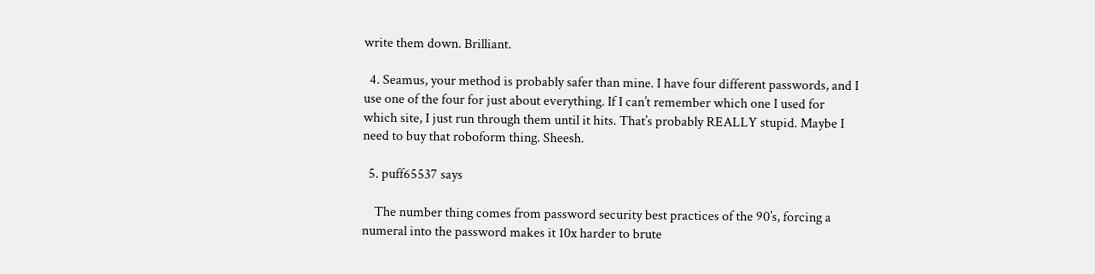write them down. Brilliant.

  4. Seamus, your method is probably safer than mine. I have four different passwords, and I use one of the four for just about everything. If I can’t remember which one I used for which site, I just run through them until it hits. That’s probably REALLY stupid. Maybe I need to buy that roboform thing. Sheesh.

  5. puff65537 says

    The number thing comes from password security best practices of the 90’s, forcing a numeral into the password makes it 10x harder to brute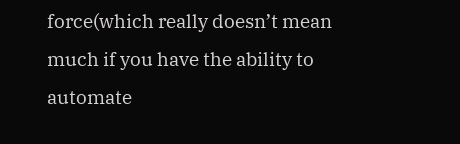force(which really doesn’t mean much if you have the ability to automate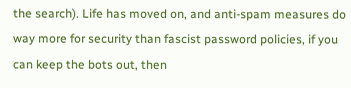the search). Life has moved on, and anti-spam measures do way more for security than fascist password policies, if you can keep the bots out, then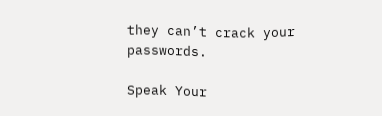they can’t crack your passwords.

Speak Your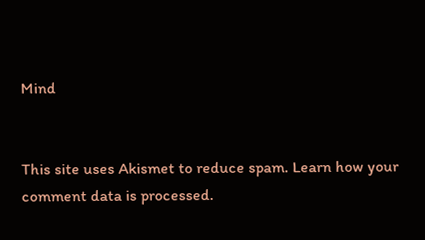Mind


This site uses Akismet to reduce spam. Learn how your comment data is processed.